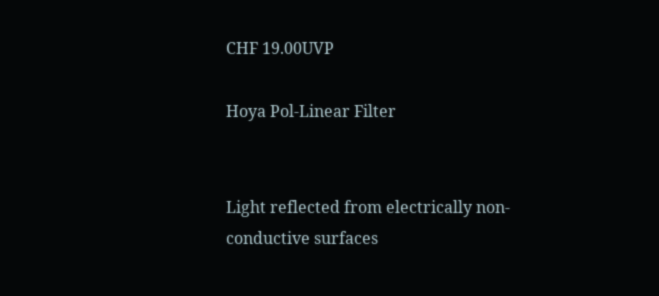CHF 19.00UVP

Hoya Pol-Linear Filter


Light reflected from electrically non-conductive surfaces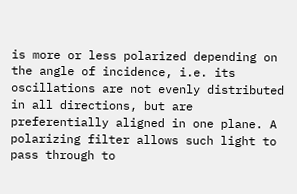is more or less polarized depending on the angle of incidence, i.e. its oscillations are not evenly distributed in all directions, but are preferentially aligned in one plane. A polarizing filter allows such light to pass through to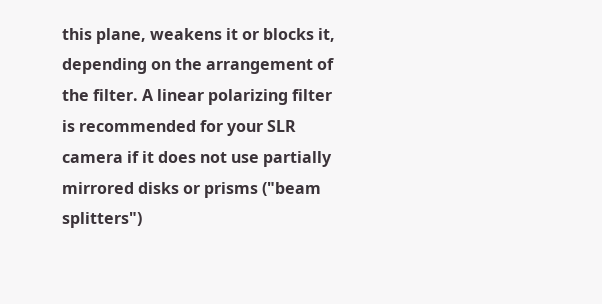this plane, weakens it or blocks it, depending on the arrangement of the filter. A linear polarizing filter is recommended for your SLR camera if it does not use partially mirrored disks or prisms ("beam splitters")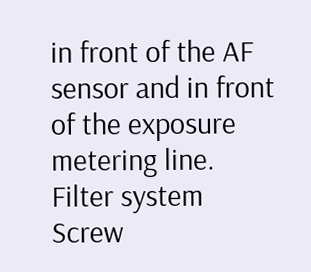in front of the AF sensor and in front of the exposure metering line.
Filter system
Screw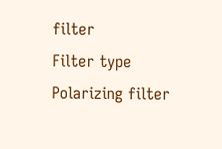filter
Filter type
Polarizing filter